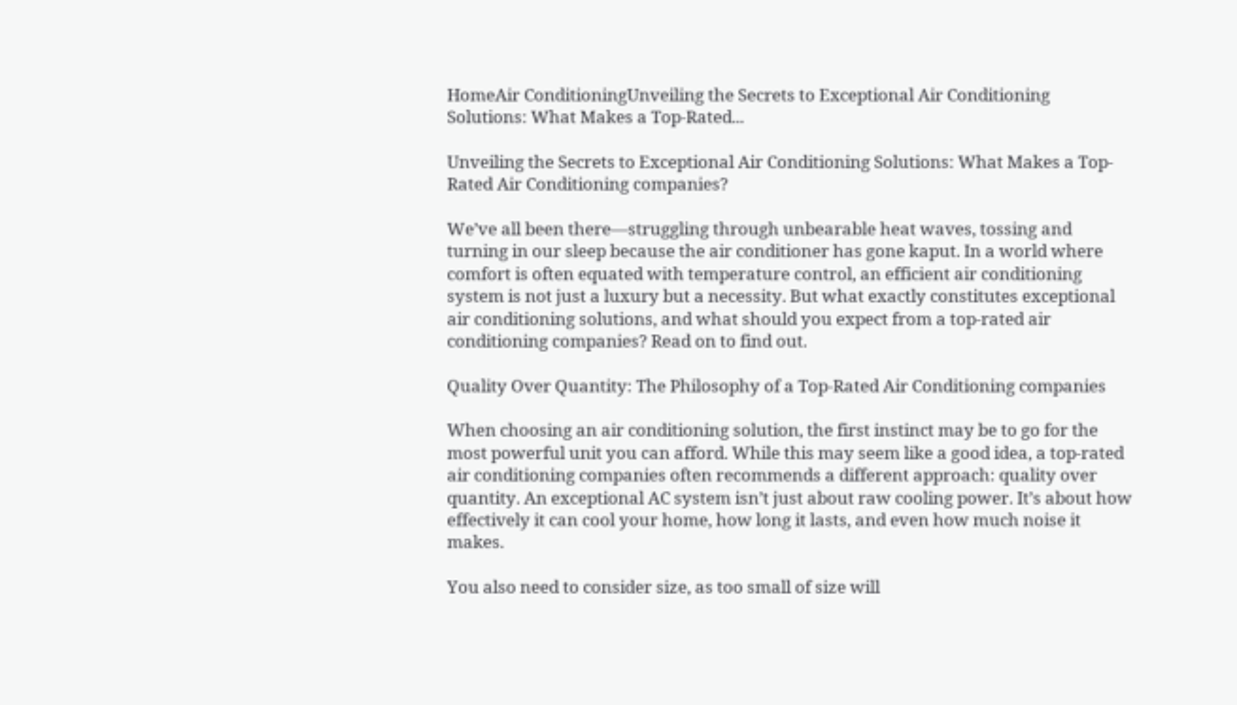HomeAir ConditioningUnveiling the Secrets to Exceptional Air Conditioning Solutions: What Makes a Top-Rated...

Unveiling the Secrets to Exceptional Air Conditioning Solutions: What Makes a Top-Rated Air Conditioning companies?

We’ve all been there—struggling through unbearable heat waves, tossing and turning in our sleep because the air conditioner has gone kaput. In a world where comfort is often equated with temperature control, an efficient air conditioning system is not just a luxury but a necessity. But what exactly constitutes exceptional air conditioning solutions, and what should you expect from a top-rated air conditioning companies? Read on to find out.

Quality Over Quantity: The Philosophy of a Top-Rated Air Conditioning companies

When choosing an air conditioning solution, the first instinct may be to go for the most powerful unit you can afford. While this may seem like a good idea, a top-rated air conditioning companies often recommends a different approach: quality over quantity. An exceptional AC system isn’t just about raw cooling power. It’s about how effectively it can cool your home, how long it lasts, and even how much noise it makes.

You also need to consider size, as too small of size will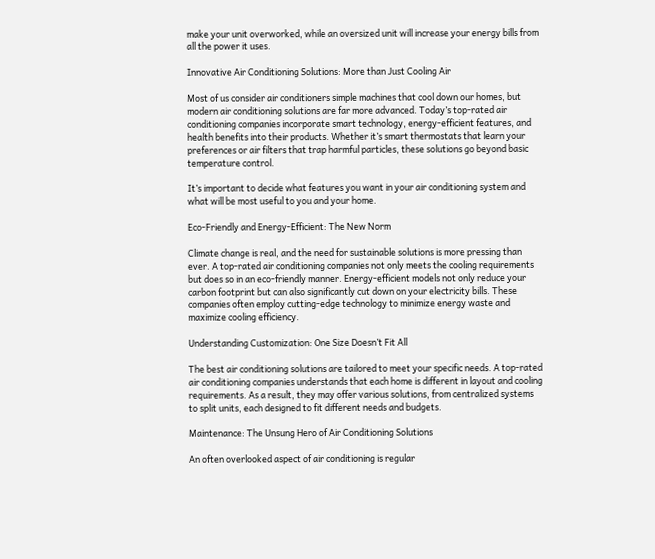make your unit overworked, while an oversized unit will increase your energy bills from all the power it uses.

Innovative Air Conditioning Solutions: More than Just Cooling Air

Most of us consider air conditioners simple machines that cool down our homes, but modern air conditioning solutions are far more advanced. Today’s top-rated air conditioning companies incorporate smart technology, energy-efficient features, and health benefits into their products. Whether it’s smart thermostats that learn your preferences or air filters that trap harmful particles, these solutions go beyond basic temperature control.

It’s important to decide what features you want in your air conditioning system and what will be most useful to you and your home.

Eco-Friendly and Energy-Efficient: The New Norm

Climate change is real, and the need for sustainable solutions is more pressing than ever. A top-rated air conditioning companies not only meets the cooling requirements but does so in an eco-friendly manner. Energy-efficient models not only reduce your carbon footprint but can also significantly cut down on your electricity bills. These companies often employ cutting-edge technology to minimize energy waste and maximize cooling efficiency.

Understanding Customization: One Size Doesn’t Fit All

The best air conditioning solutions are tailored to meet your specific needs. A top-rated air conditioning companies understands that each home is different in layout and cooling requirements. As a result, they may offer various solutions, from centralized systems to split units, each designed to fit different needs and budgets.

Maintenance: The Unsung Hero of Air Conditioning Solutions

An often overlooked aspect of air conditioning is regular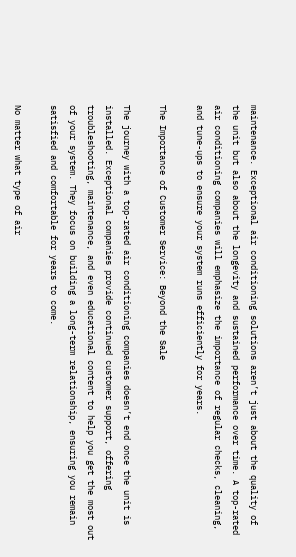maintenance. Exceptional air conditioning solutions aren’t just about the quality of the unit but also about the longevity and sustained performance over time. A top-rated air conditioning companies will emphasize the importance of regular checks, cleaning, and tune-ups to ensure your system runs efficiently for years.

The Importance of Customer Service: Beyond the Sale

The journey with a top-rated air conditioning companies doesn’t end once the unit is installed. Exceptional companies provide continued customer support, offering troubleshooting, maintenance, and even educational content to help you get the most out of your system. They focus on building a long-term relationship, ensuring you remain satisfied and comfortable for years to come.

No matter what type of air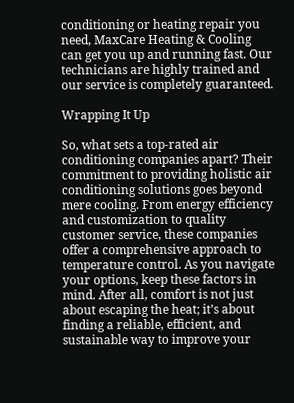conditioning or heating repair you need, MaxCare Heating & Cooling can get you up and running fast. Our technicians are highly trained and our service is completely guaranteed.

Wrapping It Up

So, what sets a top-rated air conditioning companies apart? Their commitment to providing holistic air conditioning solutions goes beyond mere cooling. From energy efficiency and customization to quality customer service, these companies offer a comprehensive approach to temperature control. As you navigate your options, keep these factors in mind. After all, comfort is not just about escaping the heat; it’s about finding a reliable, efficient, and sustainable way to improve your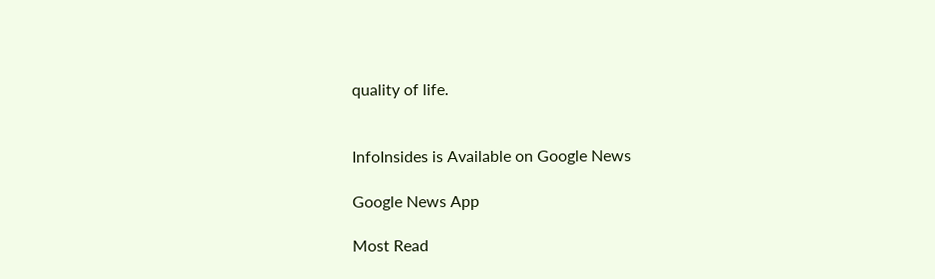quality of life.


InfoInsides is Available on Google News

Google News App

Most Read